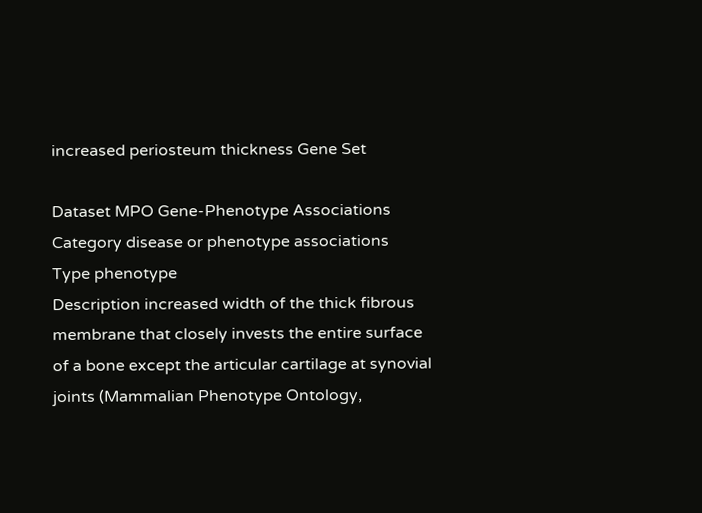increased periosteum thickness Gene Set

Dataset MPO Gene-Phenotype Associations
Category disease or phenotype associations
Type phenotype
Description increased width of the thick fibrous membrane that closely invests the entire surface of a bone except the articular cartilage at synovial joints (Mammalian Phenotype Ontology,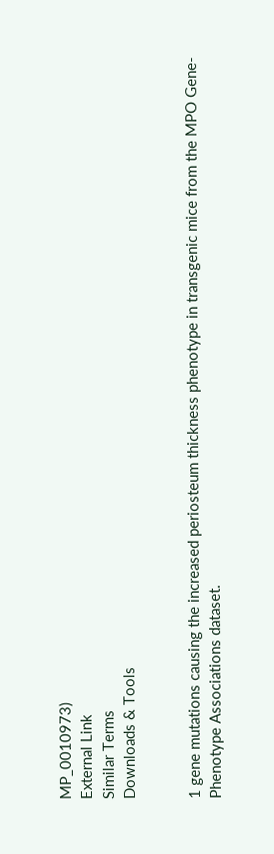MP_0010973)
External Link
Similar Terms
Downloads & Tools


1 gene mutations causing the increased periosteum thickness phenotype in transgenic mice from the MPO Gene-Phenotype Associations dataset.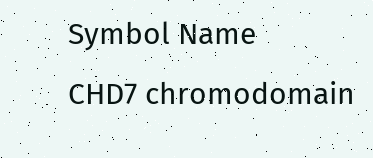Symbol Name
CHD7 chromodomain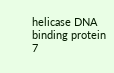helicase DNA binding protein 7